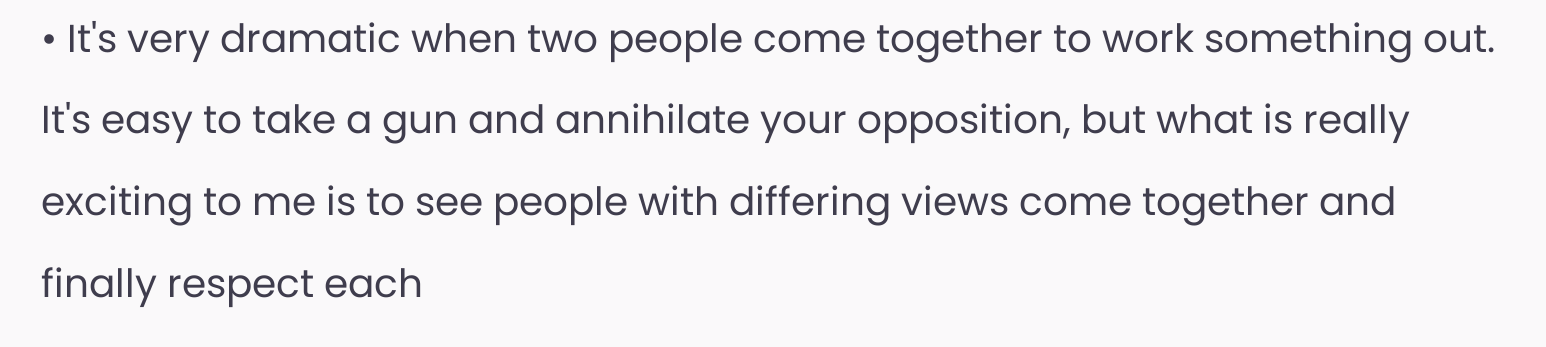• It's very dramatic when two people come together to work something out. It's easy to take a gun and annihilate your opposition, but what is really exciting to me is to see people with differing views come together and finally respect each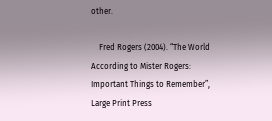other.

    Fred Rogers (2004). “The World According to Mister Rogers: Important Things to Remember”, Large Print Press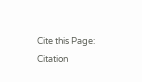Cite this Page: Citation